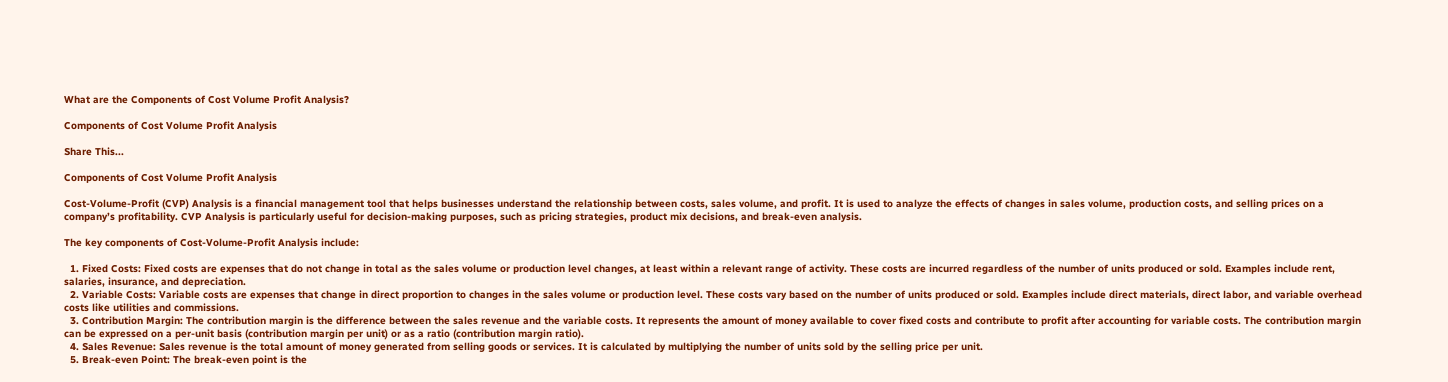What are the Components of Cost Volume Profit Analysis?

Components of Cost Volume Profit Analysis

Share This...

Components of Cost Volume Profit Analysis

Cost-Volume-Profit (CVP) Analysis is a financial management tool that helps businesses understand the relationship between costs, sales volume, and profit. It is used to analyze the effects of changes in sales volume, production costs, and selling prices on a company’s profitability. CVP Analysis is particularly useful for decision-making purposes, such as pricing strategies, product mix decisions, and break-even analysis.

The key components of Cost-Volume-Profit Analysis include:

  1. Fixed Costs: Fixed costs are expenses that do not change in total as the sales volume or production level changes, at least within a relevant range of activity. These costs are incurred regardless of the number of units produced or sold. Examples include rent, salaries, insurance, and depreciation.
  2. Variable Costs: Variable costs are expenses that change in direct proportion to changes in the sales volume or production level. These costs vary based on the number of units produced or sold. Examples include direct materials, direct labor, and variable overhead costs like utilities and commissions.
  3. Contribution Margin: The contribution margin is the difference between the sales revenue and the variable costs. It represents the amount of money available to cover fixed costs and contribute to profit after accounting for variable costs. The contribution margin can be expressed on a per-unit basis (contribution margin per unit) or as a ratio (contribution margin ratio).
  4. Sales Revenue: Sales revenue is the total amount of money generated from selling goods or services. It is calculated by multiplying the number of units sold by the selling price per unit.
  5. Break-even Point: The break-even point is the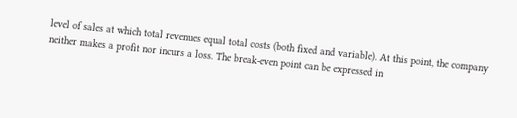level of sales at which total revenues equal total costs (both fixed and variable). At this point, the company neither makes a profit nor incurs a loss. The break-even point can be expressed in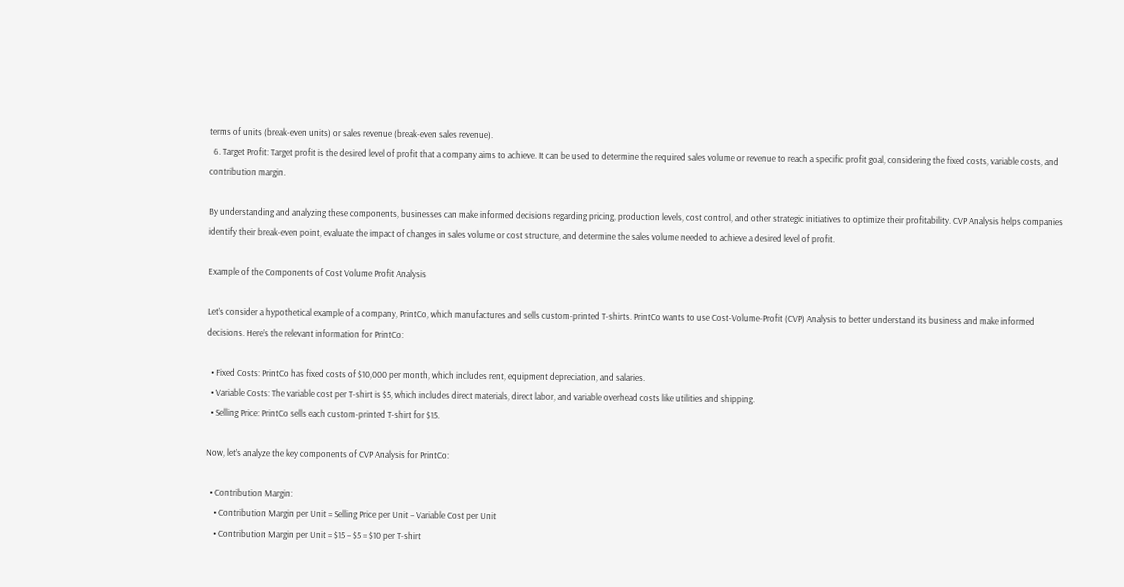terms of units (break-even units) or sales revenue (break-even sales revenue).
  6. Target Profit: Target profit is the desired level of profit that a company aims to achieve. It can be used to determine the required sales volume or revenue to reach a specific profit goal, considering the fixed costs, variable costs, and contribution margin.

By understanding and analyzing these components, businesses can make informed decisions regarding pricing, production levels, cost control, and other strategic initiatives to optimize their profitability. CVP Analysis helps companies identify their break-even point, evaluate the impact of changes in sales volume or cost structure, and determine the sales volume needed to achieve a desired level of profit.

Example of the Components of Cost Volume Profit Analysis

Let’s consider a hypothetical example of a company, PrintCo, which manufactures and sells custom-printed T-shirts. PrintCo wants to use Cost-Volume-Profit (CVP) Analysis to better understand its business and make informed decisions. Here’s the relevant information for PrintCo:

  • Fixed Costs: PrintCo has fixed costs of $10,000 per month, which includes rent, equipment depreciation, and salaries.
  • Variable Costs: The variable cost per T-shirt is $5, which includes direct materials, direct labor, and variable overhead costs like utilities and shipping.
  • Selling Price: PrintCo sells each custom-printed T-shirt for $15.

Now, let’s analyze the key components of CVP Analysis for PrintCo:

  • Contribution Margin:
    • Contribution Margin per Unit = Selling Price per Unit – Variable Cost per Unit
    • Contribution Margin per Unit = $15 – $5 = $10 per T-shirt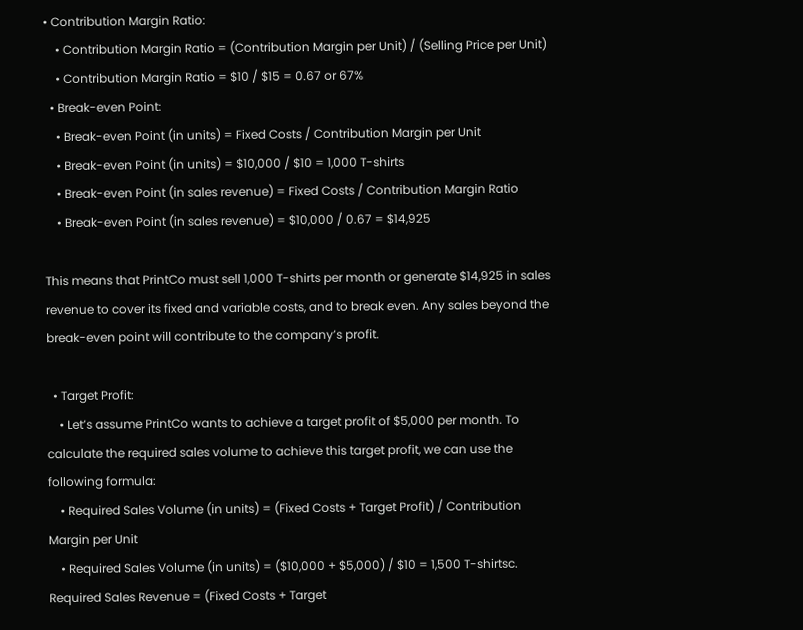• Contribution Margin Ratio:
    • Contribution Margin Ratio = (Contribution Margin per Unit) / (Selling Price per Unit)
    • Contribution Margin Ratio = $10 / $15 = 0.67 or 67%
  • Break-even Point:
    • Break-even Point (in units) = Fixed Costs / Contribution Margin per Unit
    • Break-even Point (in units) = $10,000 / $10 = 1,000 T-shirts
    • Break-even Point (in sales revenue) = Fixed Costs / Contribution Margin Ratio
    • Break-even Point (in sales revenue) = $10,000 / 0.67 = $14,925

This means that PrintCo must sell 1,000 T-shirts per month or generate $14,925 in sales revenue to cover its fixed and variable costs, and to break even. Any sales beyond the break-even point will contribute to the company’s profit.

  • Target Profit:
    • Let’s assume PrintCo wants to achieve a target profit of $5,000 per month. To calculate the required sales volume to achieve this target profit, we can use the following formula:
    • Required Sales Volume (in units) = (Fixed Costs + Target Profit) / Contribution Margin per Unit
    • Required Sales Volume (in units) = ($10,000 + $5,000) / $10 = 1,500 T-shirtsc. Required Sales Revenue = (Fixed Costs + Target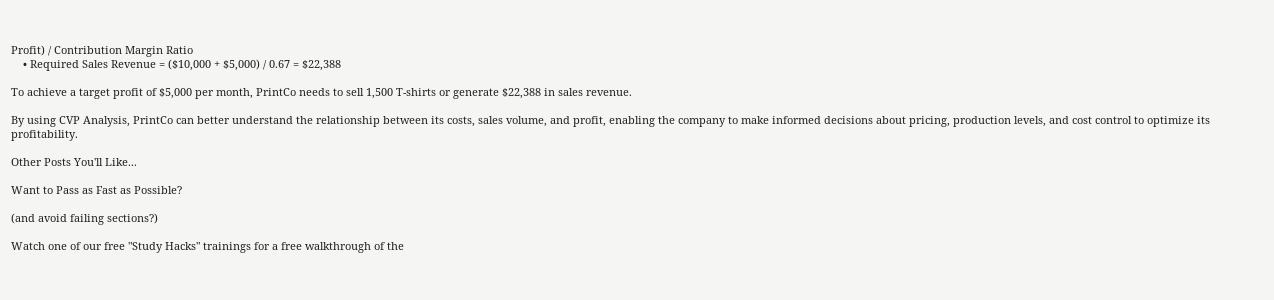Profit) / Contribution Margin Ratio
    • Required Sales Revenue = ($10,000 + $5,000) / 0.67 = $22,388

To achieve a target profit of $5,000 per month, PrintCo needs to sell 1,500 T-shirts or generate $22,388 in sales revenue.

By using CVP Analysis, PrintCo can better understand the relationship between its costs, sales volume, and profit, enabling the company to make informed decisions about pricing, production levels, and cost control to optimize its profitability.

Other Posts You'll Like...

Want to Pass as Fast as Possible?

(and avoid failing sections?)

Watch one of our free "Study Hacks" trainings for a free walkthrough of the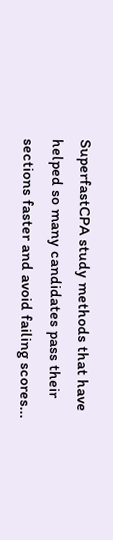SuperfastCPA study methods that have helped so many candidates pass their sections faster and avoid failing scores...